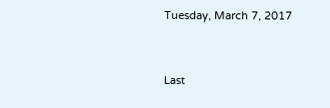Tuesday, March 7, 2017



Last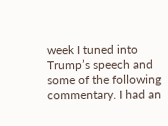week I tuned into Trump’s speech and some of the following commentary. I had an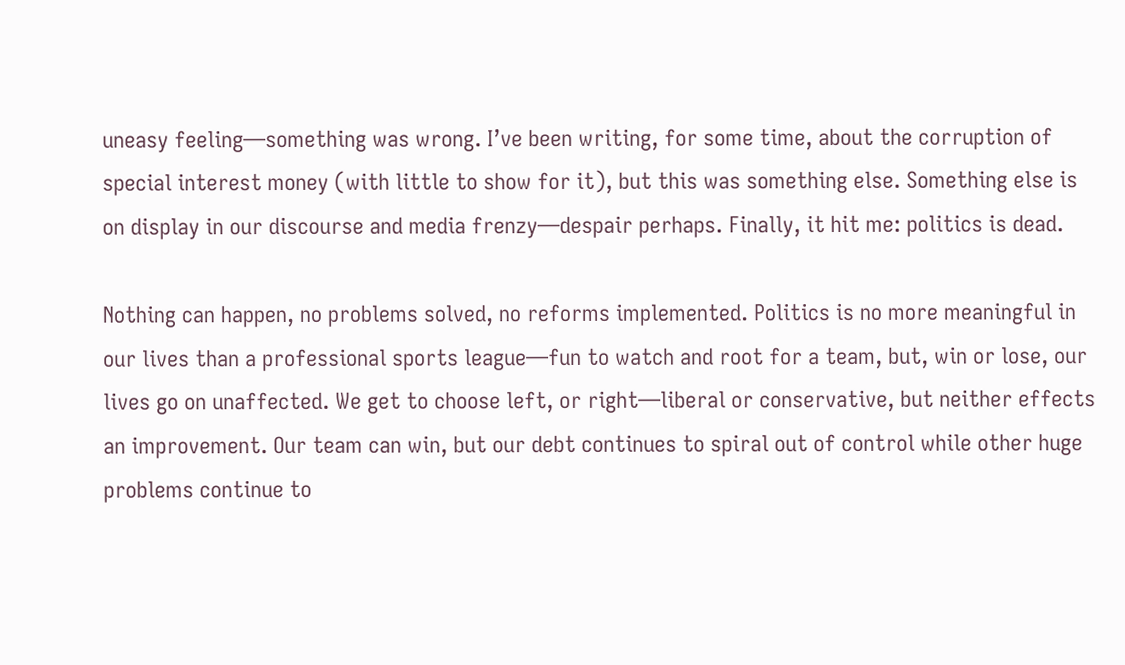uneasy feeling—something was wrong. I’ve been writing, for some time, about the corruption of special interest money (with little to show for it), but this was something else. Something else is on display in our discourse and media frenzy—despair perhaps. Finally, it hit me: politics is dead.

Nothing can happen, no problems solved, no reforms implemented. Politics is no more meaningful in our lives than a professional sports league—fun to watch and root for a team, but, win or lose, our lives go on unaffected. We get to choose left, or right—liberal or conservative, but neither effects an improvement. Our team can win, but our debt continues to spiral out of control while other huge problems continue to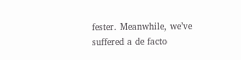fester. Meanwhile, we’ve suffered a de facto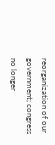reorganization of our government; congress no longer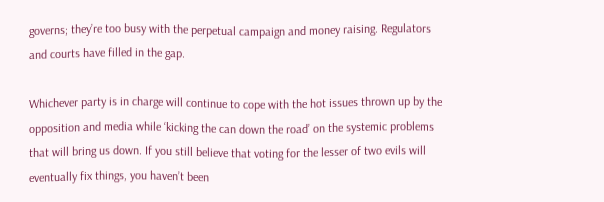governs; they’re too busy with the perpetual campaign and money raising. Regulators and courts have filled in the gap.

Whichever party is in charge will continue to cope with the hot issues thrown up by the opposition and media while ‘kicking the can down the road’ on the systemic problems that will bring us down. If you still believe that voting for the lesser of two evils will eventually fix things, you haven’t been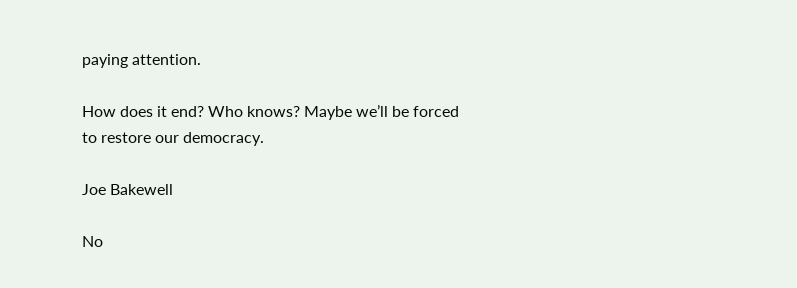paying attention.

How does it end? Who knows? Maybe we’ll be forced to restore our democracy.

Joe Bakewell

No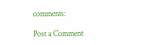comments:

Post a Comment